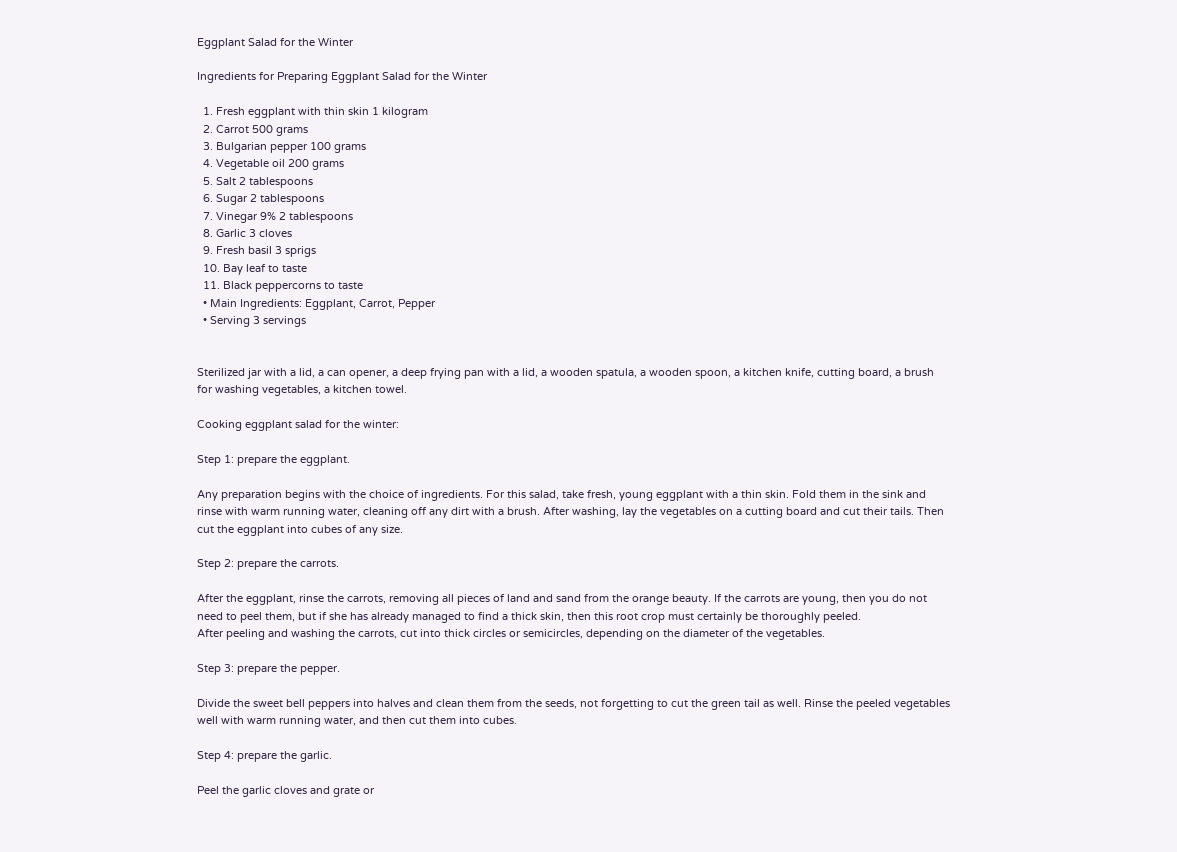Eggplant Salad for the Winter

Ingredients for Preparing Eggplant Salad for the Winter

  1. Fresh eggplant with thin skin 1 kilogram
  2. Carrot 500 grams
  3. Bulgarian pepper 100 grams
  4. Vegetable oil 200 grams
  5. Salt 2 tablespoons
  6. Sugar 2 tablespoons
  7. Vinegar 9% 2 tablespoons
  8. Garlic 3 cloves
  9. Fresh basil 3 sprigs
  10. Bay leaf to taste
  11. Black peppercorns to taste
  • Main Ingredients: Eggplant, Carrot, Pepper
  • Serving 3 servings


Sterilized jar with a lid, a can opener, a deep frying pan with a lid, a wooden spatula, a wooden spoon, a kitchen knife, cutting board, a brush for washing vegetables, a kitchen towel.

Cooking eggplant salad for the winter:

Step 1: prepare the eggplant.

Any preparation begins with the choice of ingredients. For this salad, take fresh, young eggplant with a thin skin. Fold them in the sink and rinse with warm running water, cleaning off any dirt with a brush. After washing, lay the vegetables on a cutting board and cut their tails. Then cut the eggplant into cubes of any size.

Step 2: prepare the carrots.

After the eggplant, rinse the carrots, removing all pieces of land and sand from the orange beauty. If the carrots are young, then you do not need to peel them, but if she has already managed to find a thick skin, then this root crop must certainly be thoroughly peeled.
After peeling and washing the carrots, cut into thick circles or semicircles, depending on the diameter of the vegetables.

Step 3: prepare the pepper.

Divide the sweet bell peppers into halves and clean them from the seeds, not forgetting to cut the green tail as well. Rinse the peeled vegetables well with warm running water, and then cut them into cubes.

Step 4: prepare the garlic.

Peel the garlic cloves and grate or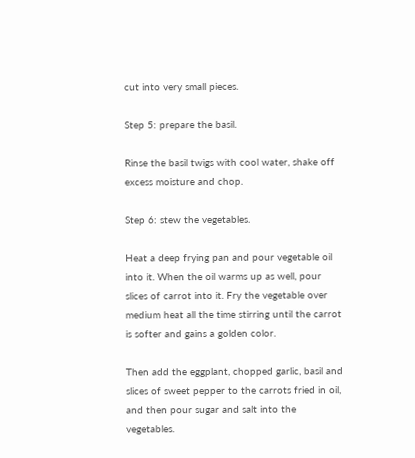cut into very small pieces.

Step 5: prepare the basil.

Rinse the basil twigs with cool water, shake off excess moisture and chop.

Step 6: stew the vegetables.

Heat a deep frying pan and pour vegetable oil into it. When the oil warms up as well, pour slices of carrot into it. Fry the vegetable over medium heat all the time stirring until the carrot is softer and gains a golden color.

Then add the eggplant, chopped garlic, basil and slices of sweet pepper to the carrots fried in oil, and then pour sugar and salt into the vegetables.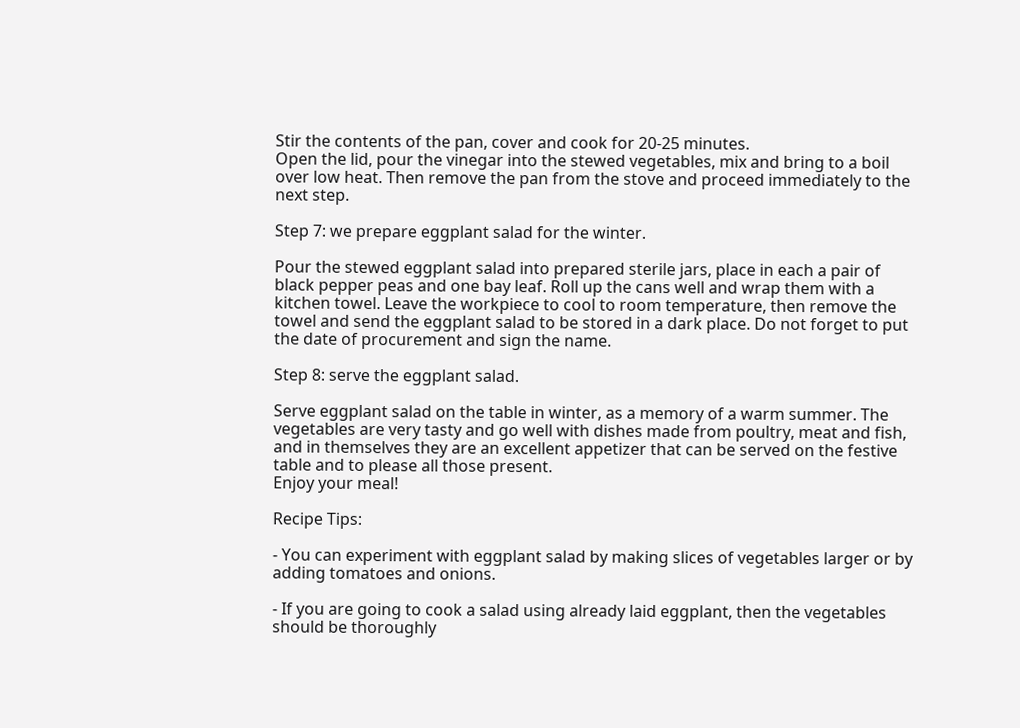Stir the contents of the pan, cover and cook for 20-25 minutes.
Open the lid, pour the vinegar into the stewed vegetables, mix and bring to a boil over low heat. Then remove the pan from the stove and proceed immediately to the next step.

Step 7: we prepare eggplant salad for the winter.

Pour the stewed eggplant salad into prepared sterile jars, place in each a pair of black pepper peas and one bay leaf. Roll up the cans well and wrap them with a kitchen towel. Leave the workpiece to cool to room temperature, then remove the towel and send the eggplant salad to be stored in a dark place. Do not forget to put the date of procurement and sign the name.

Step 8: serve the eggplant salad.

Serve eggplant salad on the table in winter, as a memory of a warm summer. The vegetables are very tasty and go well with dishes made from poultry, meat and fish, and in themselves they are an excellent appetizer that can be served on the festive table and to please all those present.
Enjoy your meal!

Recipe Tips:

- You can experiment with eggplant salad by making slices of vegetables larger or by adding tomatoes and onions.

- If you are going to cook a salad using already laid eggplant, then the vegetables should be thoroughly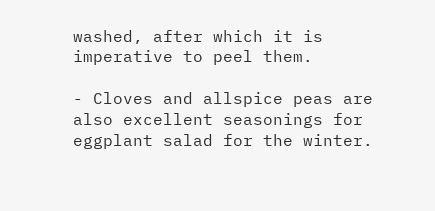washed, after which it is imperative to peel them.

- Cloves and allspice peas are also excellent seasonings for eggplant salad for the winter.